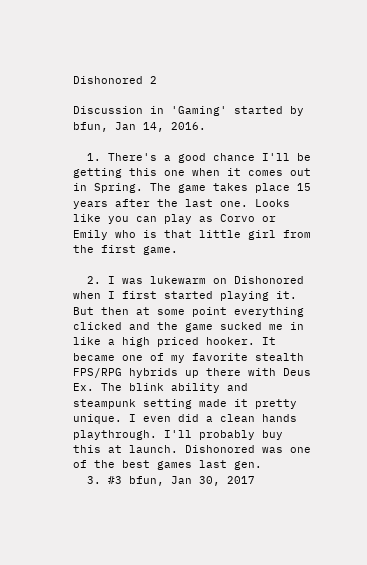Dishonored 2

Discussion in 'Gaming' started by bfun, Jan 14, 2016.

  1. There's a good chance I'll be getting this one when it comes out in Spring. The game takes place 15 years after the last one. Looks like you can play as Corvo or Emily who is that little girl from the first game.

  2. I was lukewarm on Dishonored when I first started playing it. But then at some point everything clicked and the game sucked me in like a high priced hooker. It became one of my favorite stealth FPS/RPG hybrids up there with Deus Ex. The blink ability and steampunk setting made it pretty unique. I even did a clean hands playthrough. I'll probably buy this at launch. Dishonored was one of the best games last gen.
  3. #3 bfun, Jan 30, 2017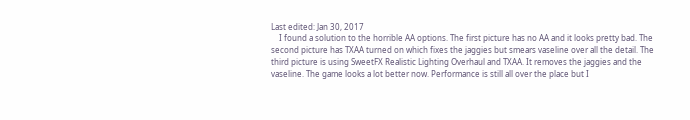Last edited: Jan 30, 2017
    I found a solution to the horrible AA options. The first picture has no AA and it looks pretty bad. The second picture has TXAA turned on which fixes the jaggies but smears vaseline over all the detail. The third picture is using SweetFX Realistic Lighting Overhaul and TXAA. It removes the jaggies and the vaseline. The game looks a lot better now. Performance is still all over the place but I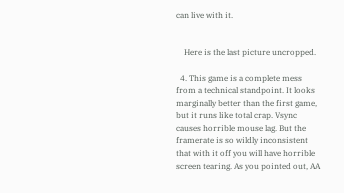can live with it.


    Here is the last picture uncropped.

  4. This game is a complete mess from a technical standpoint. It looks marginally better than the first game, but it runs like total crap. Vsync causes horrible mouse lag. But the framerate is so wildly inconsistent that with it off you will have horrible screen tearing. As you pointed out, AA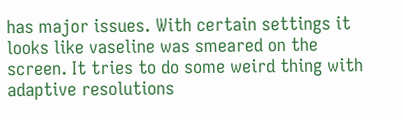has major issues. With certain settings it looks like vaseline was smeared on the screen. It tries to do some weird thing with adaptive resolutions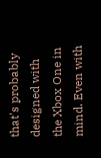that's probably designed with the Xbox One in mind. Even with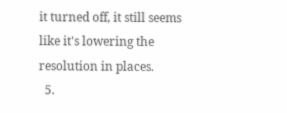it turned off, it still seems like it's lowering the resolution in places.
  5.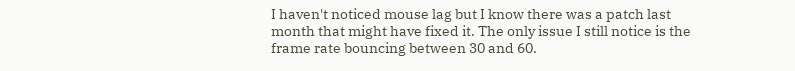I haven't noticed mouse lag but I know there was a patch last month that might have fixed it. The only issue I still notice is the frame rate bouncing between 30 and 60.